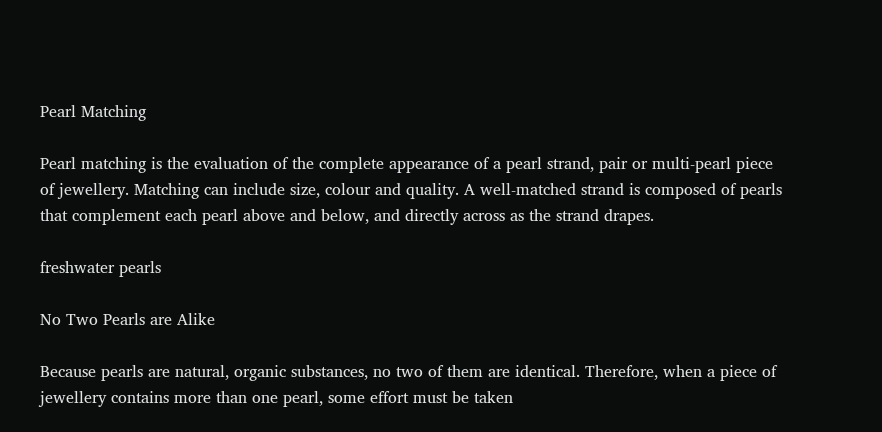Pearl Matching

Pearl matching is the evaluation of the complete appearance of a pearl strand, pair or multi-pearl piece of jewellery. Matching can include size, colour and quality. A well-matched strand is composed of pearls that complement each pearl above and below, and directly across as the strand drapes.

freshwater pearls

No Two Pearls are Alike

Because pearls are natural, organic substances, no two of them are identical. Therefore, when a piece of jewellery contains more than one pearl, some effort must be taken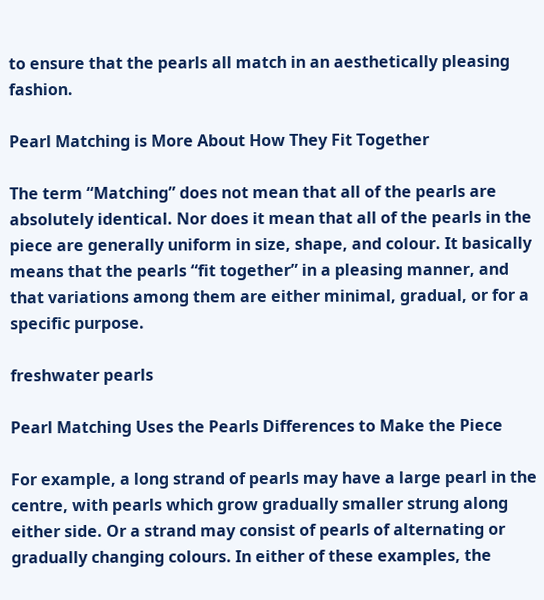to ensure that the pearls all match in an aesthetically pleasing fashion.

Pearl Matching is More About How They Fit Together

The term “Matching” does not mean that all of the pearls are absolutely identical. Nor does it mean that all of the pearls in the piece are generally uniform in size, shape, and colour. It basically means that the pearls “fit together” in a pleasing manner, and that variations among them are either minimal, gradual, or for a specific purpose.

freshwater pearls

Pearl Matching Uses the Pearls Differences to Make the Piece

For example, a long strand of pearls may have a large pearl in the centre, with pearls which grow gradually smaller strung along either side. Or a strand may consist of pearls of alternating or gradually changing colours. In either of these examples, the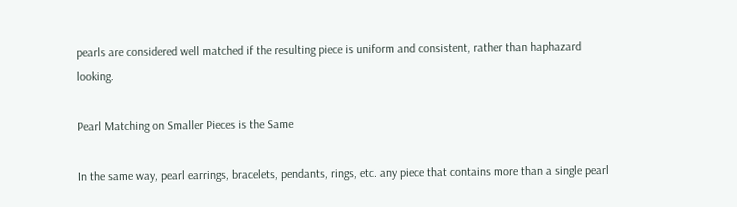pearls are considered well matched if the resulting piece is uniform and consistent, rather than haphazard looking.

Pearl Matching on Smaller Pieces is the Same

In the same way, pearl earrings, bracelets, pendants, rings, etc. any piece that contains more than a single pearl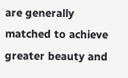are generally matched to achieve greater beauty and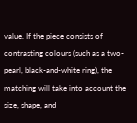value. If the piece consists of contrasting colours (such as a two-pearl, black-and-white ring), the matching will take into account the size, shape, and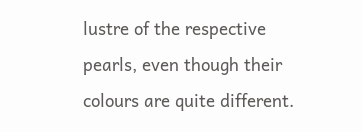lustre of the respective pearls, even though their colours are quite different.